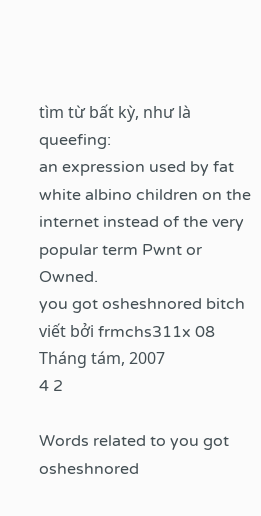tìm từ bất kỳ, như là queefing:
an expression used by fat white albino children on the internet instead of the very popular term Pwnt or Owned.
you got osheshnored bitch
viết bởi frmchs311x 08 Tháng tám, 2007
4 2

Words related to you got osheshnored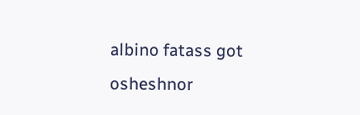albino fatass got osheshnor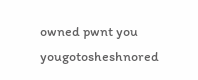owned pwnt you yougotosheshnored